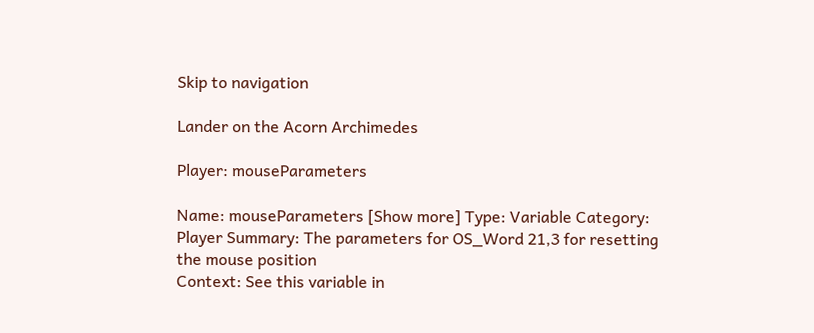Skip to navigation

Lander on the Acorn Archimedes

Player: mouseParameters

Name: mouseParameters [Show more] Type: Variable Category: Player Summary: The parameters for OS_Word 21,3 for resetting the mouse position
Context: See this variable in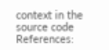context in the source code References: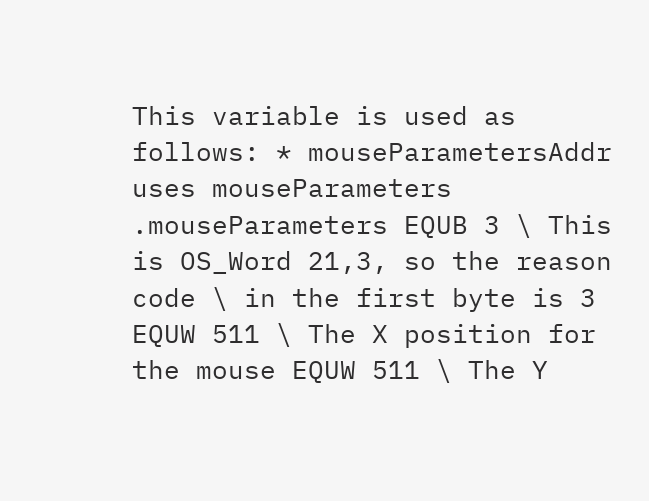This variable is used as follows: * mouseParametersAddr uses mouseParameters
.mouseParameters EQUB 3 \ This is OS_Word 21,3, so the reason code \ in the first byte is 3 EQUW 511 \ The X position for the mouse EQUW 511 \ The Y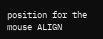position for the mouse ALIGN